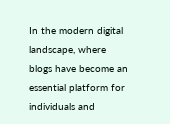In the modern digital landscape, where blogs have become an essential platform for individuals and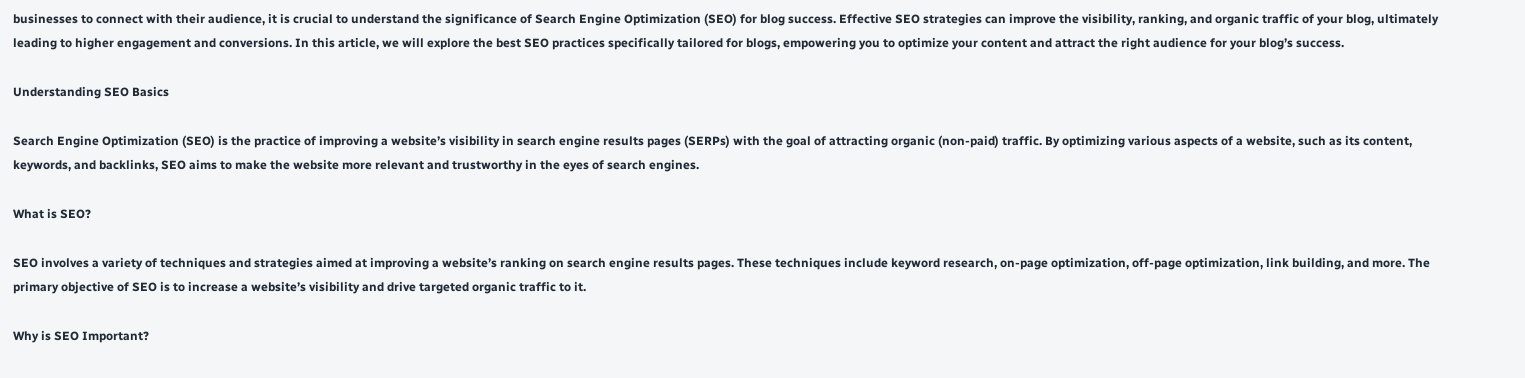businesses to connect with their audience, it is crucial to understand the significance of Search Engine Optimization (SEO) for blog success. Effective SEO strategies can improve the visibility, ranking, and organic traffic of your blog, ultimately leading to higher engagement and conversions. In this article, we will explore the best SEO practices specifically tailored for blogs, empowering you to optimize your content and attract the right audience for your blog’s success.

Understanding SEO Basics

Search Engine Optimization (SEO) is the practice of improving a website’s visibility in search engine results pages (SERPs) with the goal of attracting organic (non-paid) traffic. By optimizing various aspects of a website, such as its content, keywords, and backlinks, SEO aims to make the website more relevant and trustworthy in the eyes of search engines.

What is SEO?

SEO involves a variety of techniques and strategies aimed at improving a website’s ranking on search engine results pages. These techniques include keyword research, on-page optimization, off-page optimization, link building, and more. The primary objective of SEO is to increase a website’s visibility and drive targeted organic traffic to it.

Why is SEO Important?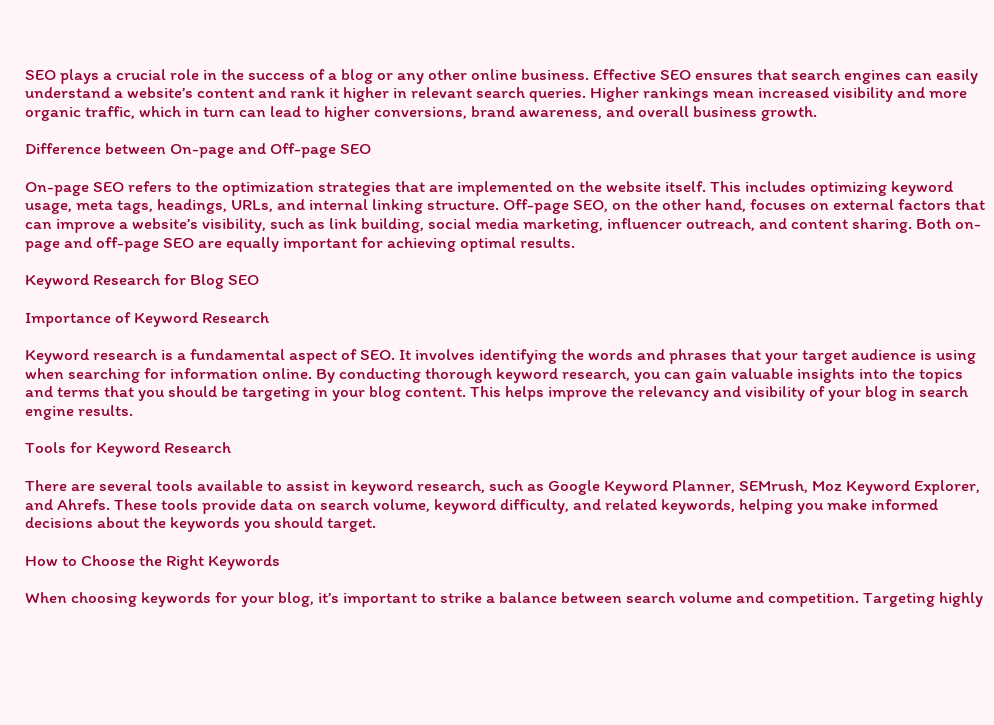SEO plays a crucial role in the success of a blog or any other online business. Effective SEO ensures that search engines can easily understand a website’s content and rank it higher in relevant search queries. Higher rankings mean increased visibility and more organic traffic, which in turn can lead to higher conversions, brand awareness, and overall business growth.

Difference between On-page and Off-page SEO

On-page SEO refers to the optimization strategies that are implemented on the website itself. This includes optimizing keyword usage, meta tags, headings, URLs, and internal linking structure. Off-page SEO, on the other hand, focuses on external factors that can improve a website’s visibility, such as link building, social media marketing, influencer outreach, and content sharing. Both on-page and off-page SEO are equally important for achieving optimal results.

Keyword Research for Blog SEO

Importance of Keyword Research

Keyword research is a fundamental aspect of SEO. It involves identifying the words and phrases that your target audience is using when searching for information online. By conducting thorough keyword research, you can gain valuable insights into the topics and terms that you should be targeting in your blog content. This helps improve the relevancy and visibility of your blog in search engine results.

Tools for Keyword Research

There are several tools available to assist in keyword research, such as Google Keyword Planner, SEMrush, Moz Keyword Explorer, and Ahrefs. These tools provide data on search volume, keyword difficulty, and related keywords, helping you make informed decisions about the keywords you should target.

How to Choose the Right Keywords

When choosing keywords for your blog, it’s important to strike a balance between search volume and competition. Targeting highly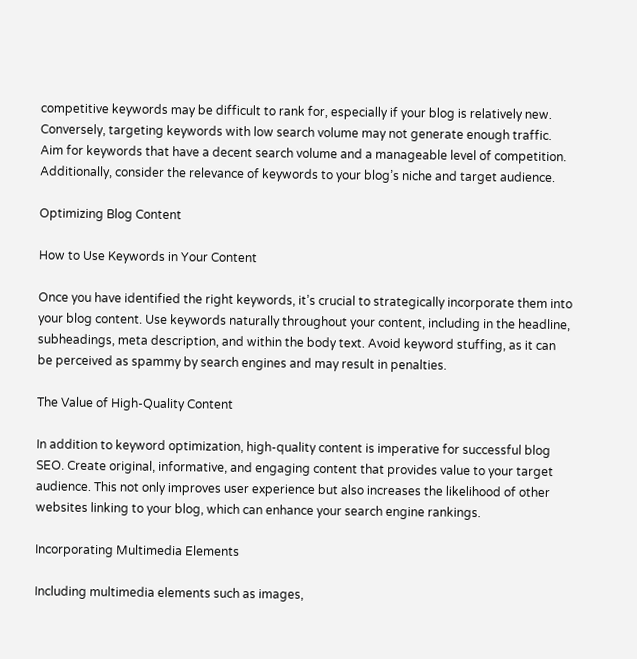competitive keywords may be difficult to rank for, especially if your blog is relatively new. Conversely, targeting keywords with low search volume may not generate enough traffic. Aim for keywords that have a decent search volume and a manageable level of competition. Additionally, consider the relevance of keywords to your blog’s niche and target audience.

Optimizing Blog Content

How to Use Keywords in Your Content

Once you have identified the right keywords, it’s crucial to strategically incorporate them into your blog content. Use keywords naturally throughout your content, including in the headline, subheadings, meta description, and within the body text. Avoid keyword stuffing, as it can be perceived as spammy by search engines and may result in penalties.

The Value of High-Quality Content

In addition to keyword optimization, high-quality content is imperative for successful blog SEO. Create original, informative, and engaging content that provides value to your target audience. This not only improves user experience but also increases the likelihood of other websites linking to your blog, which can enhance your search engine rankings.

Incorporating Multimedia Elements

Including multimedia elements such as images,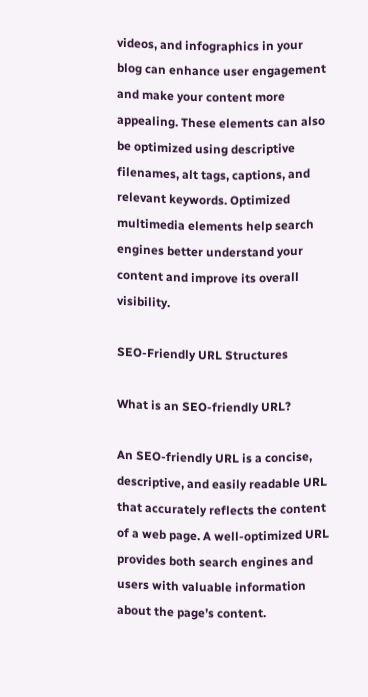videos, and infographics in your blog can enhance user engagement and make your content more appealing. These elements can also be optimized using descriptive filenames, alt tags, captions, and relevant keywords. Optimized multimedia elements help search engines better understand your content and improve its overall visibility.

SEO-Friendly URL Structures

What is an SEO-friendly URL?

An SEO-friendly URL is a concise, descriptive, and easily readable URL that accurately reflects the content of a web page. A well-optimized URL provides both search engines and users with valuable information about the page’s content.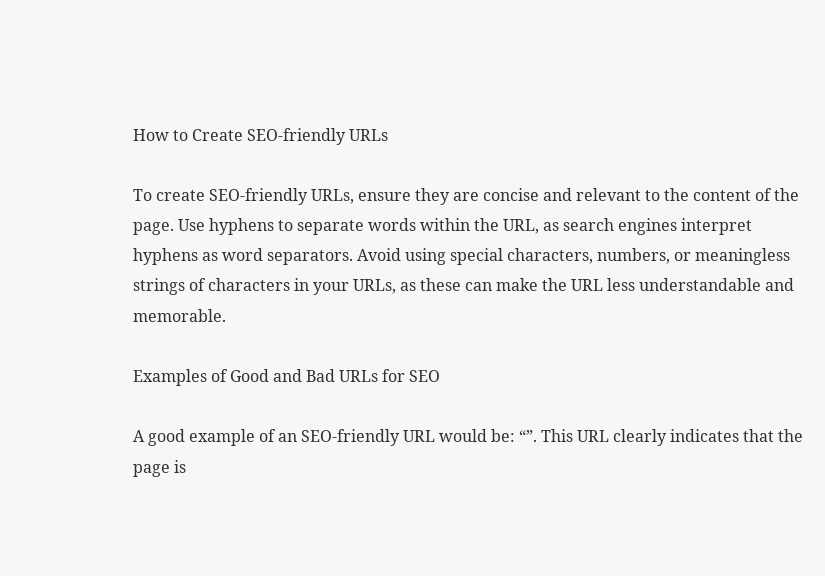How to Create SEO-friendly URLs

To create SEO-friendly URLs, ensure they are concise and relevant to the content of the page. Use hyphens to separate words within the URL, as search engines interpret hyphens as word separators. Avoid using special characters, numbers, or meaningless strings of characters in your URLs, as these can make the URL less understandable and memorable.

Examples of Good and Bad URLs for SEO

A good example of an SEO-friendly URL would be: “”. This URL clearly indicates that the page is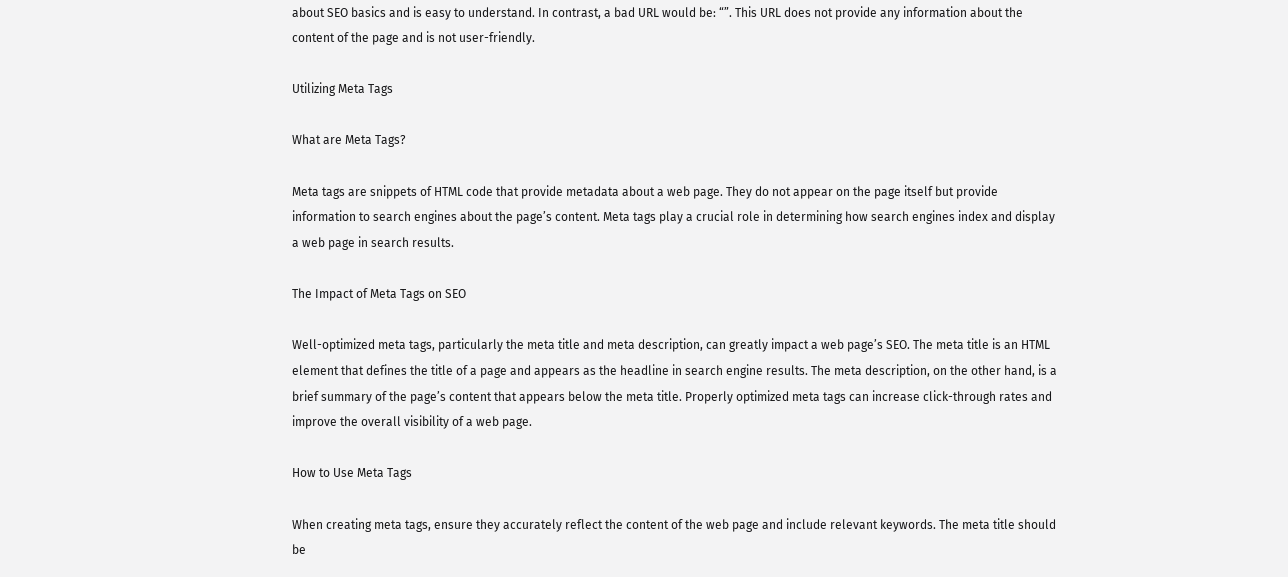about SEO basics and is easy to understand. In contrast, a bad URL would be: “”. This URL does not provide any information about the content of the page and is not user-friendly.

Utilizing Meta Tags

What are Meta Tags?

Meta tags are snippets of HTML code that provide metadata about a web page. They do not appear on the page itself but provide information to search engines about the page’s content. Meta tags play a crucial role in determining how search engines index and display a web page in search results.

The Impact of Meta Tags on SEO

Well-optimized meta tags, particularly the meta title and meta description, can greatly impact a web page’s SEO. The meta title is an HTML element that defines the title of a page and appears as the headline in search engine results. The meta description, on the other hand, is a brief summary of the page’s content that appears below the meta title. Properly optimized meta tags can increase click-through rates and improve the overall visibility of a web page.

How to Use Meta Tags

When creating meta tags, ensure they accurately reflect the content of the web page and include relevant keywords. The meta title should be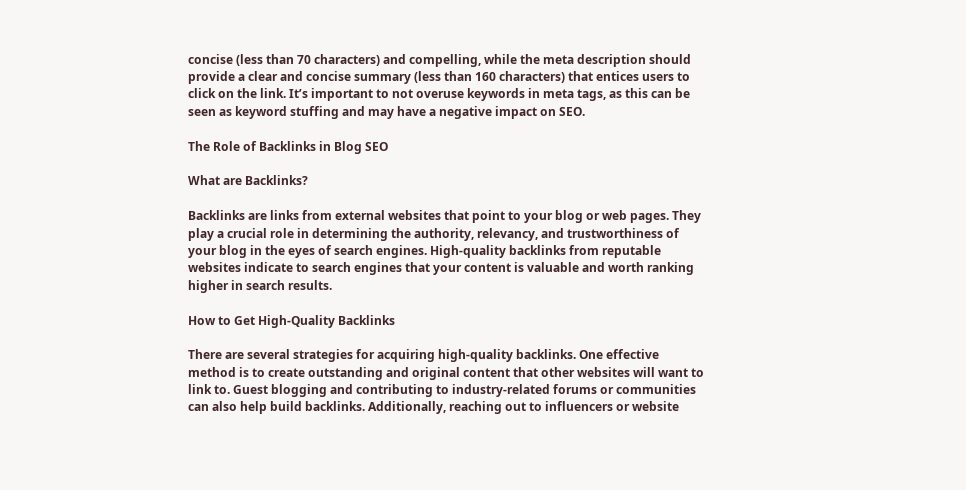concise (less than 70 characters) and compelling, while the meta description should provide a clear and concise summary (less than 160 characters) that entices users to click on the link. It’s important to not overuse keywords in meta tags, as this can be seen as keyword stuffing and may have a negative impact on SEO.

The Role of Backlinks in Blog SEO

What are Backlinks?

Backlinks are links from external websites that point to your blog or web pages. They play a crucial role in determining the authority, relevancy, and trustworthiness of your blog in the eyes of search engines. High-quality backlinks from reputable websites indicate to search engines that your content is valuable and worth ranking higher in search results.

How to Get High-Quality Backlinks

There are several strategies for acquiring high-quality backlinks. One effective method is to create outstanding and original content that other websites will want to link to. Guest blogging and contributing to industry-related forums or communities can also help build backlinks. Additionally, reaching out to influencers or website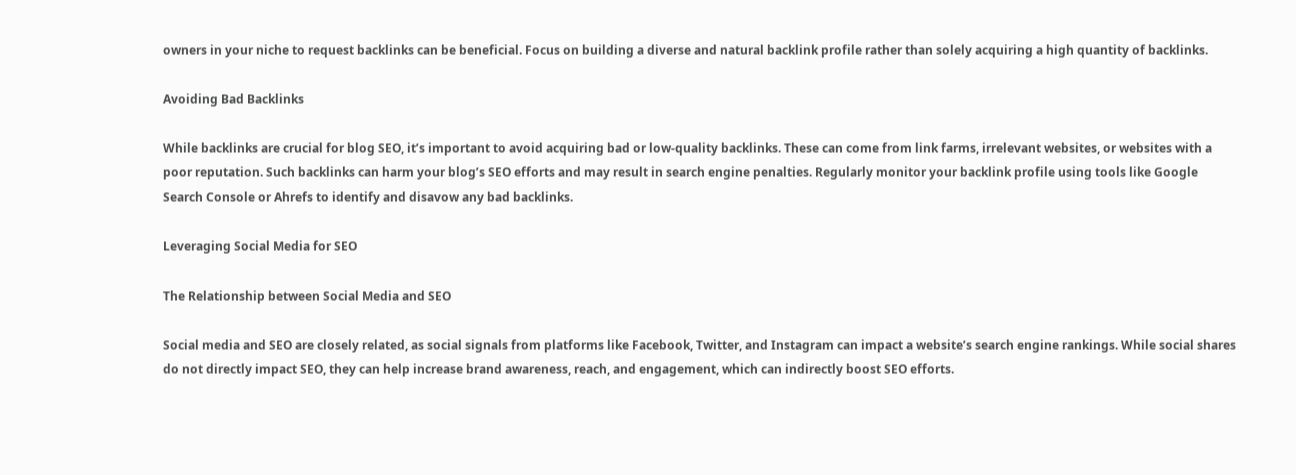owners in your niche to request backlinks can be beneficial. Focus on building a diverse and natural backlink profile rather than solely acquiring a high quantity of backlinks.

Avoiding Bad Backlinks

While backlinks are crucial for blog SEO, it’s important to avoid acquiring bad or low-quality backlinks. These can come from link farms, irrelevant websites, or websites with a poor reputation. Such backlinks can harm your blog’s SEO efforts and may result in search engine penalties. Regularly monitor your backlink profile using tools like Google Search Console or Ahrefs to identify and disavow any bad backlinks.

Leveraging Social Media for SEO

The Relationship between Social Media and SEO

Social media and SEO are closely related, as social signals from platforms like Facebook, Twitter, and Instagram can impact a website’s search engine rankings. While social shares do not directly impact SEO, they can help increase brand awareness, reach, and engagement, which can indirectly boost SEO efforts.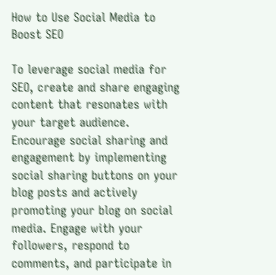How to Use Social Media to Boost SEO

To leverage social media for SEO, create and share engaging content that resonates with your target audience. Encourage social sharing and engagement by implementing social sharing buttons on your blog posts and actively promoting your blog on social media. Engage with your followers, respond to comments, and participate in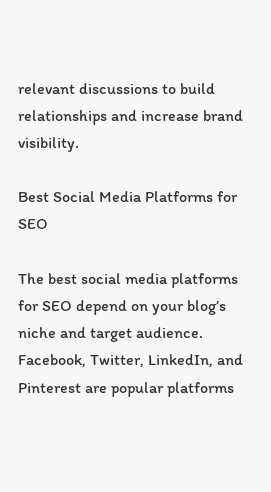relevant discussions to build relationships and increase brand visibility.

Best Social Media Platforms for SEO

The best social media platforms for SEO depend on your blog’s niche and target audience. Facebook, Twitter, LinkedIn, and Pinterest are popular platforms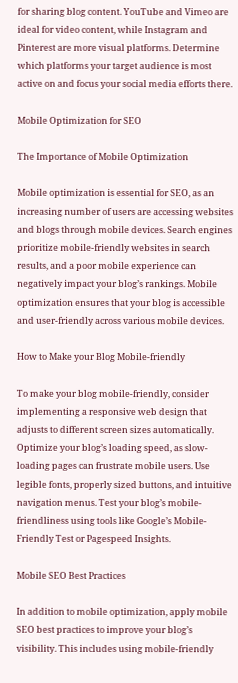for sharing blog content. YouTube and Vimeo are ideal for video content, while Instagram and Pinterest are more visual platforms. Determine which platforms your target audience is most active on and focus your social media efforts there.

Mobile Optimization for SEO

The Importance of Mobile Optimization

Mobile optimization is essential for SEO, as an increasing number of users are accessing websites and blogs through mobile devices. Search engines prioritize mobile-friendly websites in search results, and a poor mobile experience can negatively impact your blog’s rankings. Mobile optimization ensures that your blog is accessible and user-friendly across various mobile devices.

How to Make your Blog Mobile-friendly

To make your blog mobile-friendly, consider implementing a responsive web design that adjusts to different screen sizes automatically. Optimize your blog’s loading speed, as slow-loading pages can frustrate mobile users. Use legible fonts, properly sized buttons, and intuitive navigation menus. Test your blog’s mobile-friendliness using tools like Google’s Mobile-Friendly Test or Pagespeed Insights.

Mobile SEO Best Practices

In addition to mobile optimization, apply mobile SEO best practices to improve your blog’s visibility. This includes using mobile-friendly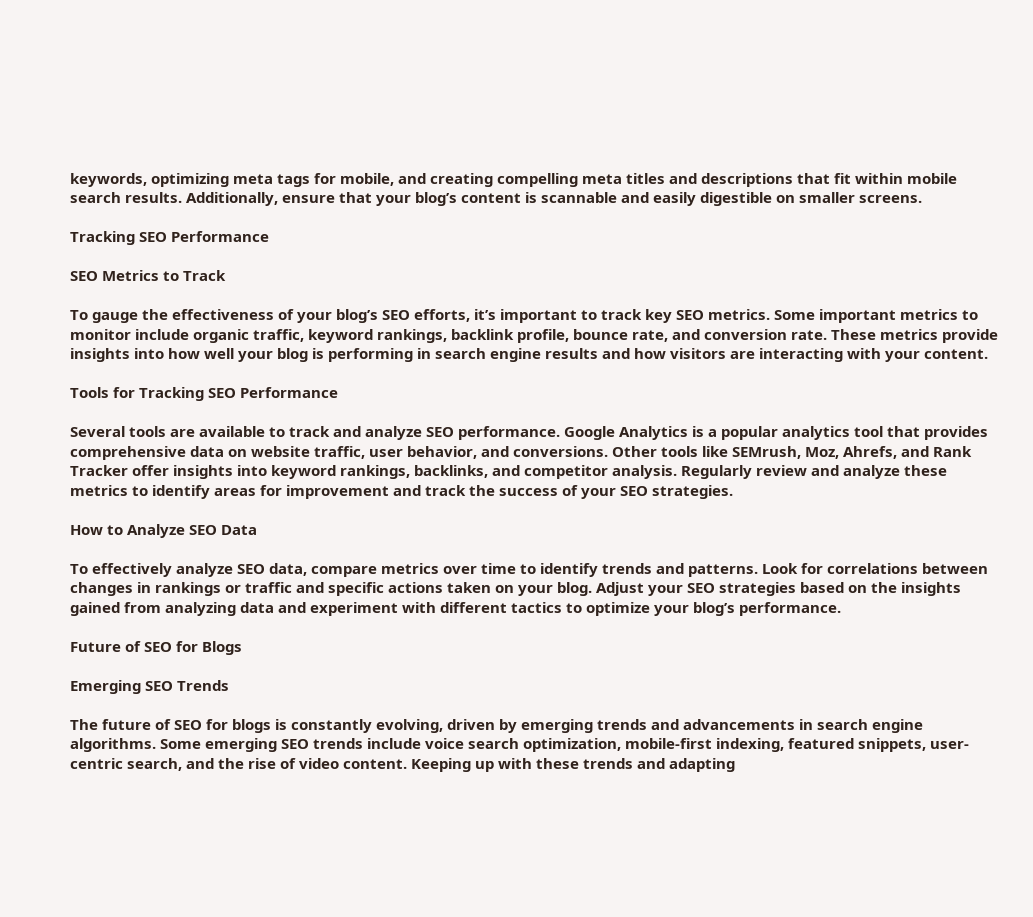keywords, optimizing meta tags for mobile, and creating compelling meta titles and descriptions that fit within mobile search results. Additionally, ensure that your blog’s content is scannable and easily digestible on smaller screens.

Tracking SEO Performance

SEO Metrics to Track

To gauge the effectiveness of your blog’s SEO efforts, it’s important to track key SEO metrics. Some important metrics to monitor include organic traffic, keyword rankings, backlink profile, bounce rate, and conversion rate. These metrics provide insights into how well your blog is performing in search engine results and how visitors are interacting with your content.

Tools for Tracking SEO Performance

Several tools are available to track and analyze SEO performance. Google Analytics is a popular analytics tool that provides comprehensive data on website traffic, user behavior, and conversions. Other tools like SEMrush, Moz, Ahrefs, and Rank Tracker offer insights into keyword rankings, backlinks, and competitor analysis. Regularly review and analyze these metrics to identify areas for improvement and track the success of your SEO strategies.

How to Analyze SEO Data

To effectively analyze SEO data, compare metrics over time to identify trends and patterns. Look for correlations between changes in rankings or traffic and specific actions taken on your blog. Adjust your SEO strategies based on the insights gained from analyzing data and experiment with different tactics to optimize your blog’s performance.

Future of SEO for Blogs

Emerging SEO Trends

The future of SEO for blogs is constantly evolving, driven by emerging trends and advancements in search engine algorithms. Some emerging SEO trends include voice search optimization, mobile-first indexing, featured snippets, user-centric search, and the rise of video content. Keeping up with these trends and adapting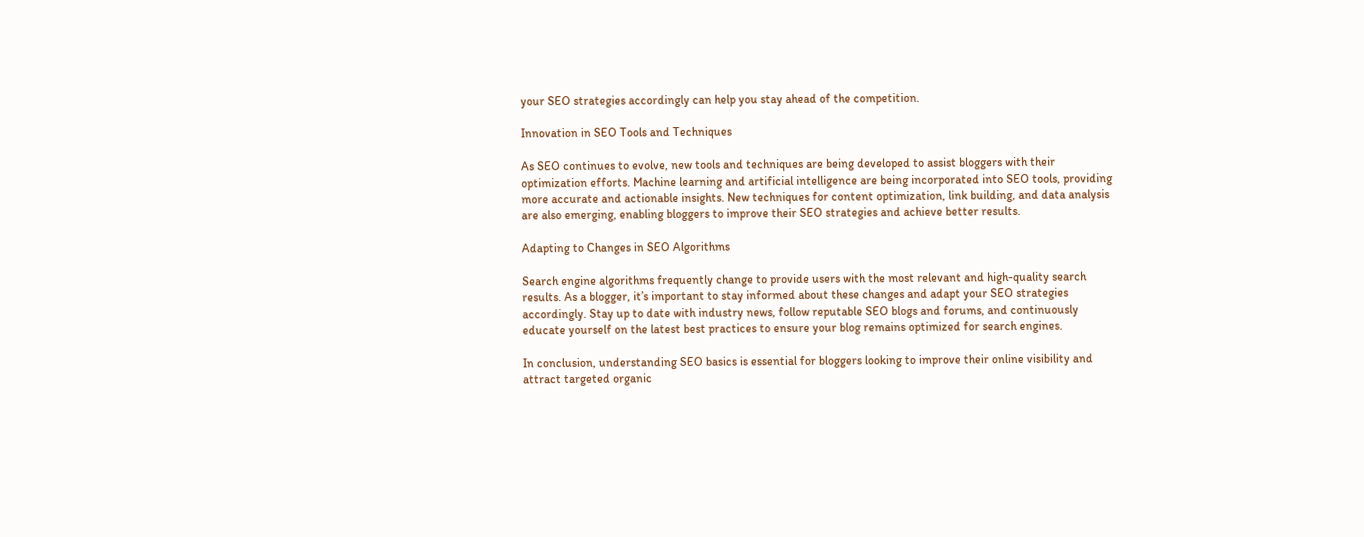your SEO strategies accordingly can help you stay ahead of the competition.

Innovation in SEO Tools and Techniques

As SEO continues to evolve, new tools and techniques are being developed to assist bloggers with their optimization efforts. Machine learning and artificial intelligence are being incorporated into SEO tools, providing more accurate and actionable insights. New techniques for content optimization, link building, and data analysis are also emerging, enabling bloggers to improve their SEO strategies and achieve better results.

Adapting to Changes in SEO Algorithms

Search engine algorithms frequently change to provide users with the most relevant and high-quality search results. As a blogger, it’s important to stay informed about these changes and adapt your SEO strategies accordingly. Stay up to date with industry news, follow reputable SEO blogs and forums, and continuously educate yourself on the latest best practices to ensure your blog remains optimized for search engines.

In conclusion, understanding SEO basics is essential for bloggers looking to improve their online visibility and attract targeted organic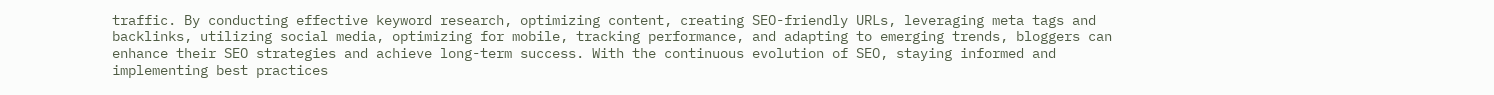traffic. By conducting effective keyword research, optimizing content, creating SEO-friendly URLs, leveraging meta tags and backlinks, utilizing social media, optimizing for mobile, tracking performance, and adapting to emerging trends, bloggers can enhance their SEO strategies and achieve long-term success. With the continuous evolution of SEO, staying informed and implementing best practices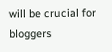will be crucial for bloggers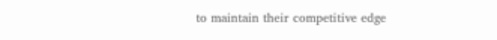to maintain their competitive edge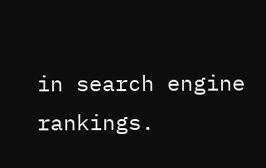in search engine rankings.